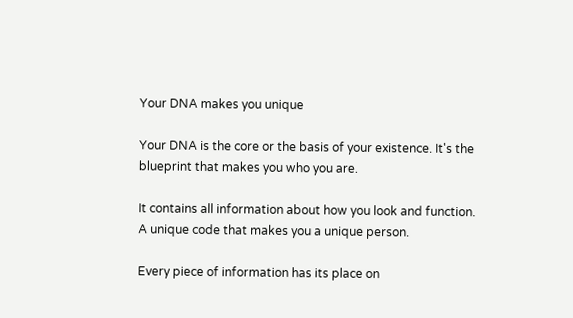Your DNA makes you unique

Your DNA is the core or the basis of your existence. It's the blueprint that makes you who you are.

It contains all information about how you look and function. A unique code that makes you a unique person.

Every piece of information has its place on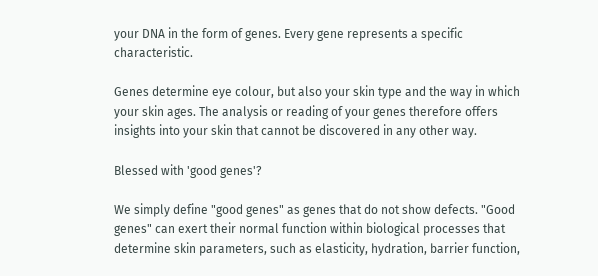your DNA in the form of genes. Every gene represents a specific characteristic.

Genes determine eye colour, but also your skin type and the way in which your skin ages. The analysis or reading of your genes therefore offers insights into your skin that cannot be discovered in any other way.

Blessed with 'good genes'?

We simply define "good genes" as genes that do not show defects. "Good genes" can exert their normal function within biological processes that determine skin parameters, such as elasticity, hydration, barrier function,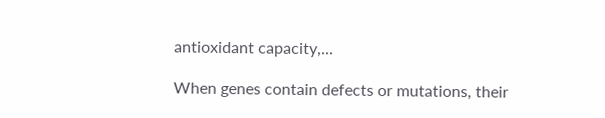antioxidant capacity,...

When genes contain defects or mutations, their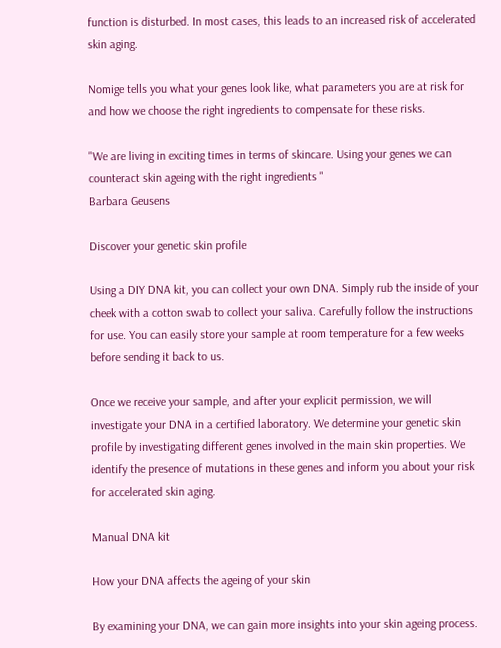function is disturbed. In most cases, this leads to an increased risk of accelerated skin aging.

Nomige tells you what your genes look like, what parameters you are at risk for and how we choose the right ingredients to compensate for these risks.

"We are living in exciting times in terms of skincare. Using your genes we can counteract skin ageing with the right ingredients "
Barbara Geusens

Discover your genetic skin profile

Using a DIY DNA kit, you can collect your own DNA. Simply rub the inside of your cheek with a cotton swab to collect your saliva. Carefully follow the instructions for use. You can easily store your sample at room temperature for a few weeks before sending it back to us.

Once we receive your sample, and after your explicit permission, we will investigate your DNA in a certified laboratory. We determine your genetic skin profile by investigating different genes involved in the main skin properties. We identify the presence of mutations in these genes and inform you about your risk for accelerated skin aging.

Manual DNA kit

How your DNA affects the ageing of your skin

By examining your DNA, we can gain more insights into your skin ageing process.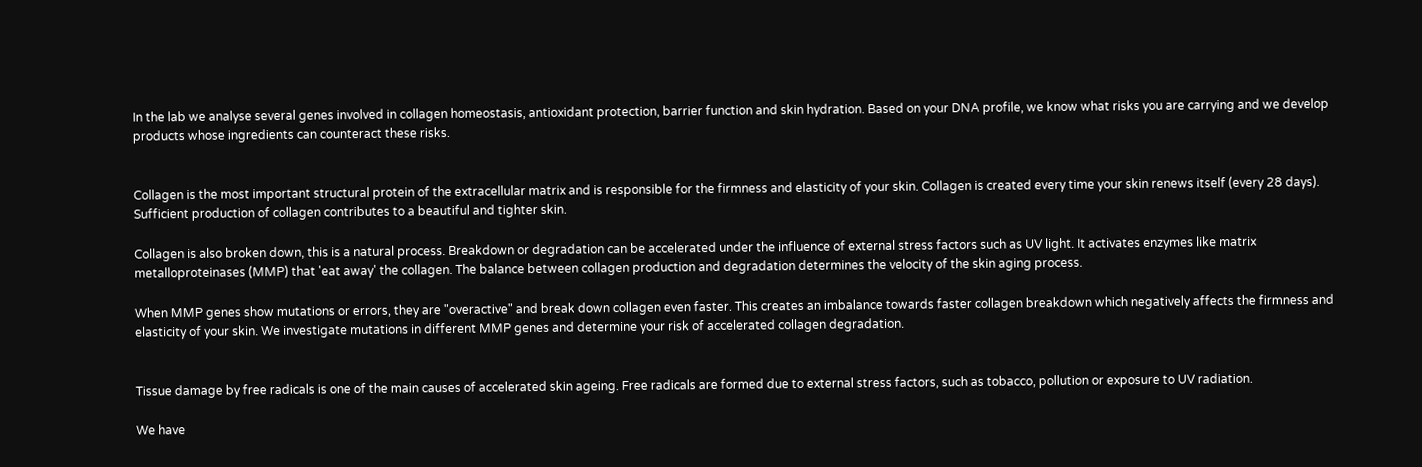In the lab we analyse several genes involved in collagen homeostasis, antioxidant protection, barrier function and skin hydration. Based on your DNA profile, we know what risks you are carrying and we develop products whose ingredients can counteract these risks.


Collagen is the most important structural protein of the extracellular matrix and is responsible for the firmness and elasticity of your skin. Collagen is created every time your skin renews itself (every 28 days). Sufficient production of collagen contributes to a beautiful and tighter skin.

Collagen is also broken down, this is a natural process. Breakdown or degradation can be accelerated under the influence of external stress factors such as UV light. It activates enzymes like matrix metalloproteinases (MMP) that 'eat away' the collagen. The balance between collagen production and degradation determines the velocity of the skin aging process.

When MMP genes show mutations or errors, they are "overactive" and break down collagen even faster. This creates an imbalance towards faster collagen breakdown which negatively affects the firmness and elasticity of your skin. We investigate mutations in different MMP genes and determine your risk of accelerated collagen degradation.


Tissue damage by free radicals is one of the main causes of accelerated skin ageing. Free radicals are formed due to external stress factors, such as tobacco, pollution or exposure to UV radiation.

We have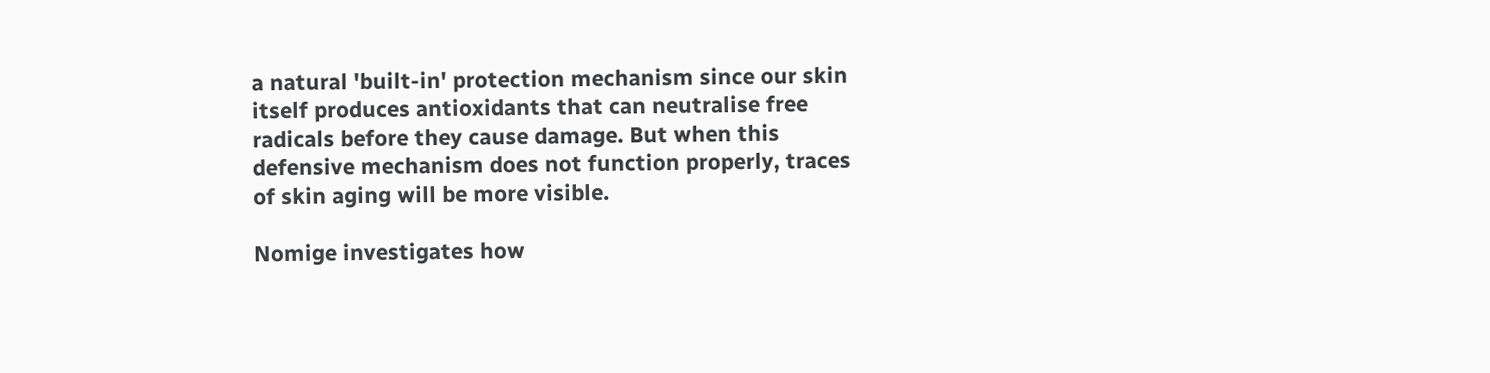a natural 'built-in' protection mechanism since our skin itself produces antioxidants that can neutralise free radicals before they cause damage. But when this defensive mechanism does not function properly, traces of skin aging will be more visible.

Nomige investigates how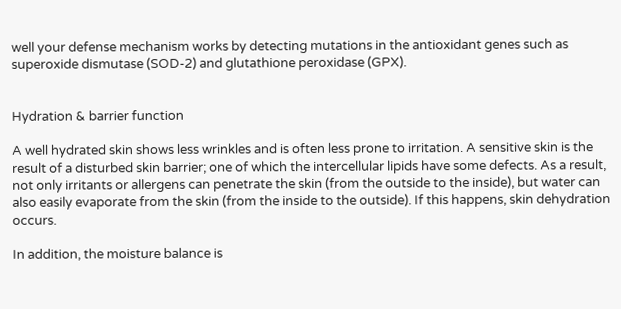well your defense mechanism works by detecting mutations in the antioxidant genes such as superoxide dismutase (SOD-2) and glutathione peroxidase (GPX).


Hydration & barrier function

A well hydrated skin shows less wrinkles and is often less prone to irritation. A sensitive skin is the result of a disturbed skin barrier; one of which the intercellular lipids have some defects. As a result, not only irritants or allergens can penetrate the skin (from the outside to the inside), but water can also easily evaporate from the skin (from the inside to the outside). If this happens, skin dehydration occurs.

In addition, the moisture balance is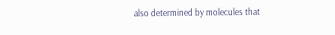also determined by molecules that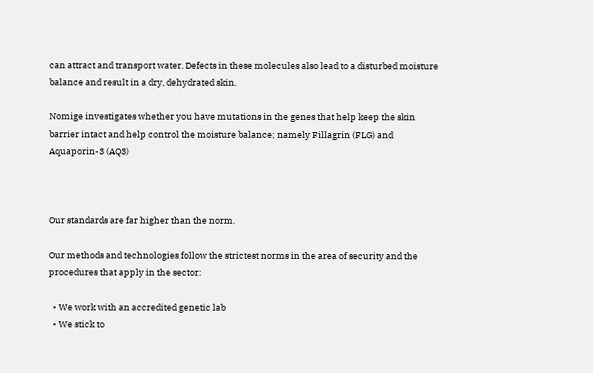can attract and transport water. Defects in these molecules also lead to a disturbed moisture balance and result in a dry, dehydrated skin.

Nomige investigates whether you have mutations in the genes that help keep the skin barrier intact and help control the moisture balance; namely Fillagrin (FLG) and Aquaporin-3 (AQ3)



Our standards are far higher than the norm.

Our methods and technologies follow the strictest norms in the area of security and the procedures that apply in the sector:

  • We work with an accredited genetic lab
  • We stick to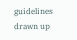guidelines drawn up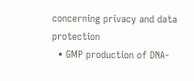concerning privacy and data protection
  • GMP production of DNA-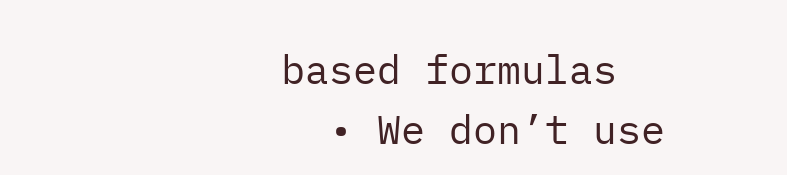based formulas
  • We don’t use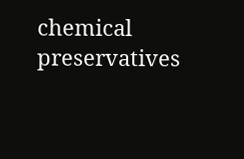chemical preservatives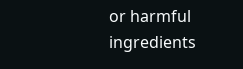or harmful ingredients